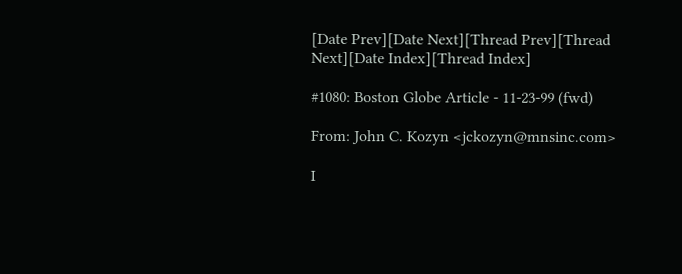[Date Prev][Date Next][Thread Prev][Thread Next][Date Index][Thread Index]

#1080: Boston Globe Article - 11-23-99 (fwd)

From: John C. Kozyn <jckozyn@mnsinc.com>

I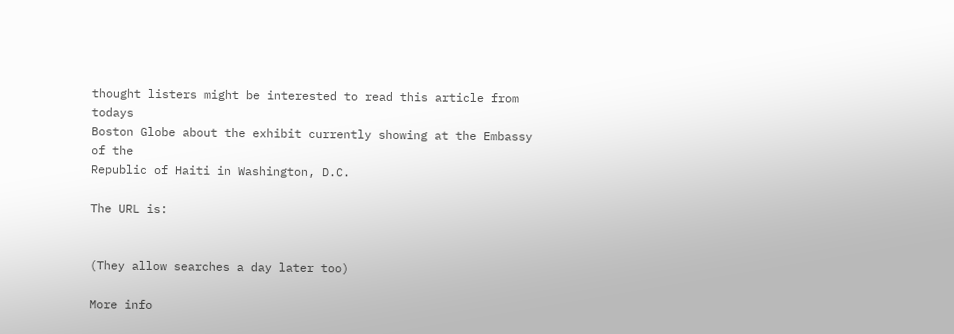thought listers might be interested to read this article from todays
Boston Globe about the exhibit currently showing at the Embassy of the
Republic of Haiti in Washington, D.C.

The URL is:


(They allow searches a day later too)

More info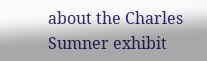about the Charles Sumner exhibit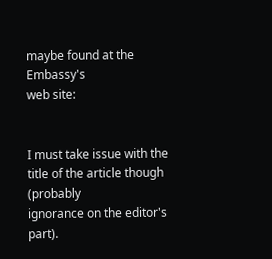maybe found at the Embassy's
web site:


I must take issue with the title of the article though (probably
ignorance on the editor's part).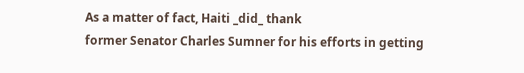As a matter of fact, Haiti _did_ thank
former Senator Charles Sumner for his efforts in getting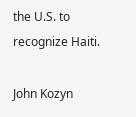the U.S. to
recognize Haiti.

John Kozyn